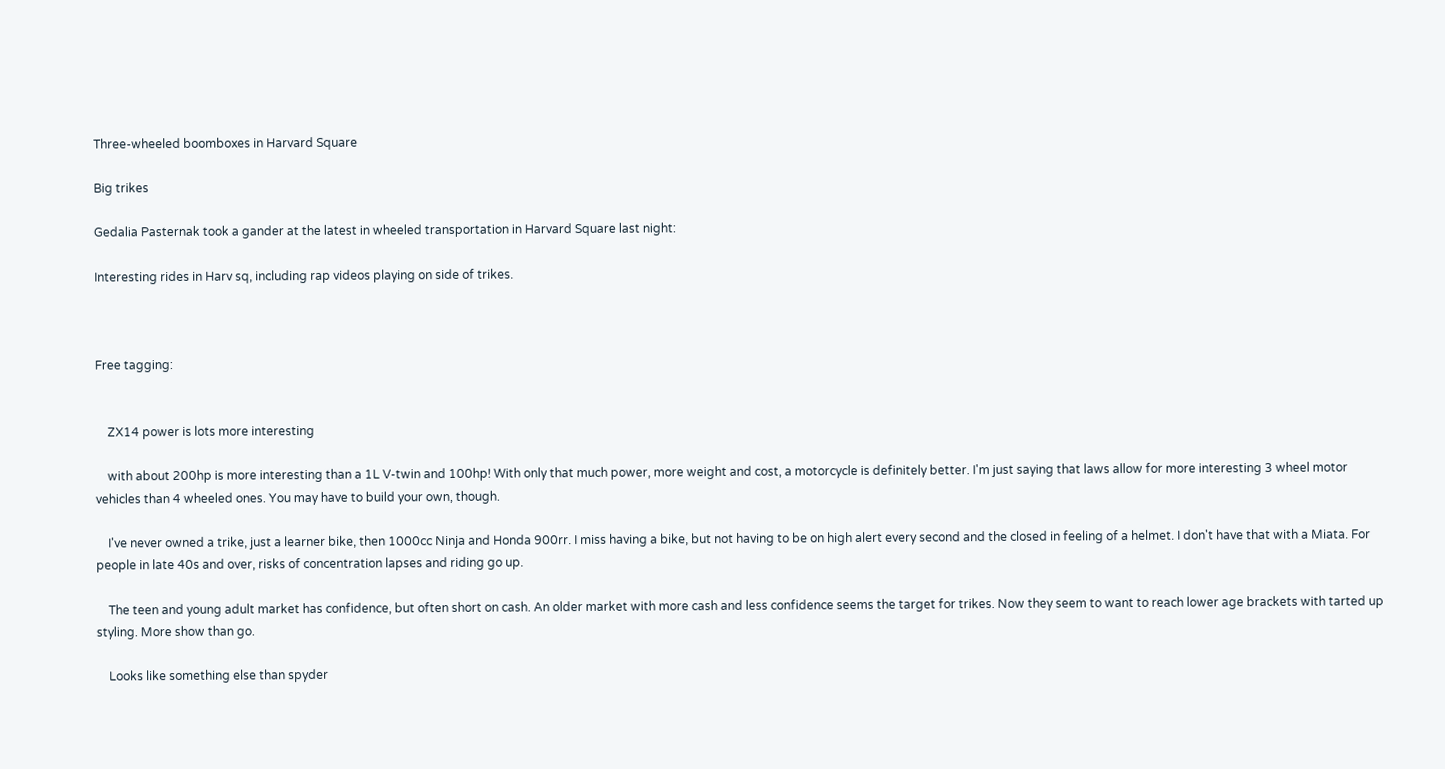Three-wheeled boomboxes in Harvard Square

Big trikes

Gedalia Pasternak took a gander at the latest in wheeled transportation in Harvard Square last night:

Interesting rides in Harv sq, including rap videos playing on side of trikes.



Free tagging:


    ZX14 power is lots more interesting

    with about 200hp is more interesting than a 1L V-twin and 100hp! With only that much power, more weight and cost, a motorcycle is definitely better. I'm just saying that laws allow for more interesting 3 wheel motor vehicles than 4 wheeled ones. You may have to build your own, though.

    I've never owned a trike, just a learner bike, then 1000cc Ninja and Honda 900rr. I miss having a bike, but not having to be on high alert every second and the closed in feeling of a helmet. I don't have that with a Miata. For people in late 40s and over, risks of concentration lapses and riding go up.

    The teen and young adult market has confidence, but often short on cash. An older market with more cash and less confidence seems the target for trikes. Now they seem to want to reach lower age brackets with tarted up styling. More show than go.

    Looks like something else than spyder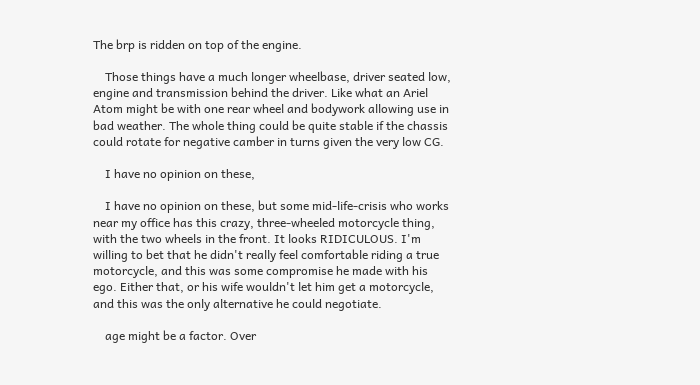The brp is ridden on top of the engine.

    Those things have a much longer wheelbase, driver seated low, engine and transmission behind the driver. Like what an Ariel Atom might be with one rear wheel and bodywork allowing use in bad weather. The whole thing could be quite stable if the chassis could rotate for negative camber in turns given the very low CG.

    I have no opinion on these,

    I have no opinion on these, but some mid-life-crisis who works near my office has this crazy, three-wheeled motorcycle thing, with the two wheels in the front. It looks RIDICULOUS. I'm willing to bet that he didn't really feel comfortable riding a true motorcycle, and this was some compromise he made with his ego. Either that, or his wife wouldn't let him get a motorcycle, and this was the only alternative he could negotiate.

    age might be a factor. Over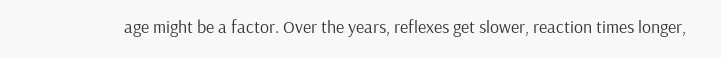age might be a factor. Over the years, reflexes get slower, reaction times longer,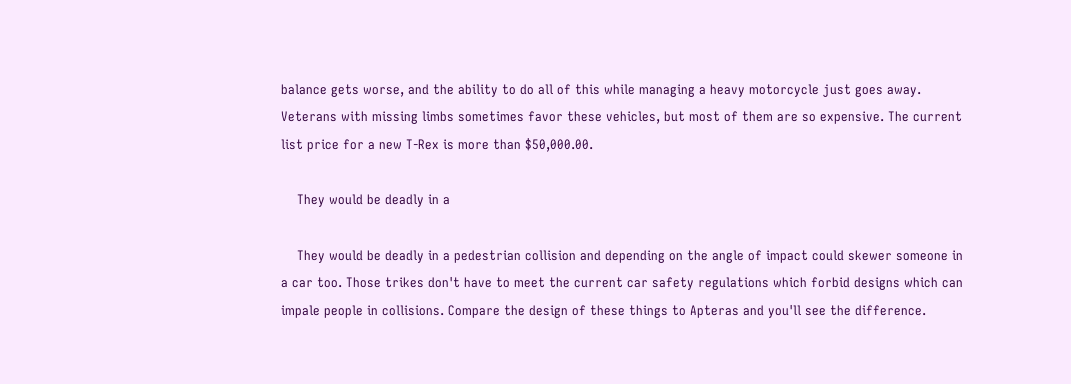balance gets worse, and the ability to do all of this while managing a heavy motorcycle just goes away. Veterans with missing limbs sometimes favor these vehicles, but most of them are so expensive. The current list price for a new T-Rex is more than $50,000.00.

    They would be deadly in a

    They would be deadly in a pedestrian collision and depending on the angle of impact could skewer someone in a car too. Those trikes don't have to meet the current car safety regulations which forbid designs which can impale people in collisions. Compare the design of these things to Apteras and you'll see the difference.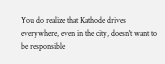You do realize that Kathode drives everywhere, even in the city, doesn't want to be responsible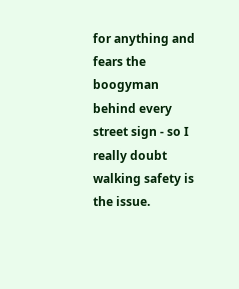for anything and fears the boogyman behind every street sign - so I really doubt walking safety is the issue.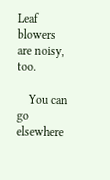Leaf blowers are noisy, too.

    You can go elsewhere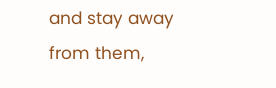and stay away from them,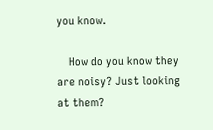you know.

    How do you know they are noisy? Just looking at them?